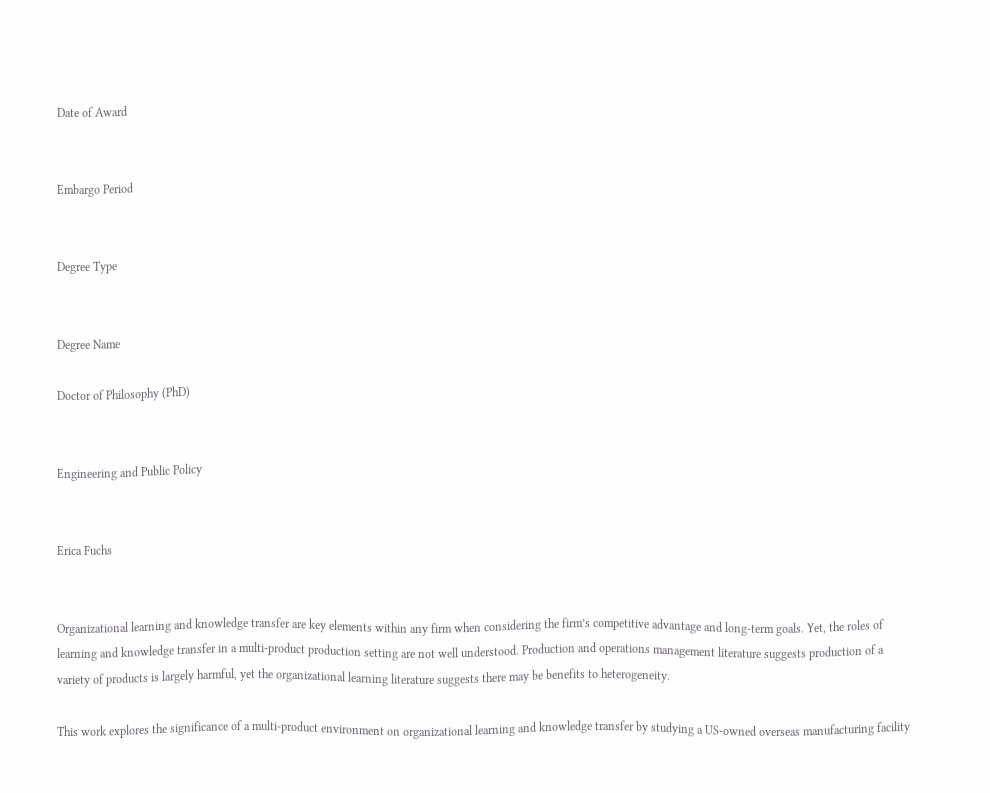Date of Award


Embargo Period


Degree Type


Degree Name

Doctor of Philosophy (PhD)


Engineering and Public Policy


Erica Fuchs


Organizational learning and knowledge transfer are key elements within any firm when considering the firm’s competitive advantage and long-term goals. Yet, the roles of learning and knowledge transfer in a multi-product production setting are not well understood. Production and operations management literature suggests production of a variety of products is largely harmful, yet the organizational learning literature suggests there may be benefits to heterogeneity.

This work explores the significance of a multi-product environment on organizational learning and knowledge transfer by studying a US-owned overseas manufacturing facility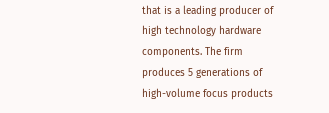that is a leading producer of high technology hardware components. The firm produces 5 generations of high-volume focus products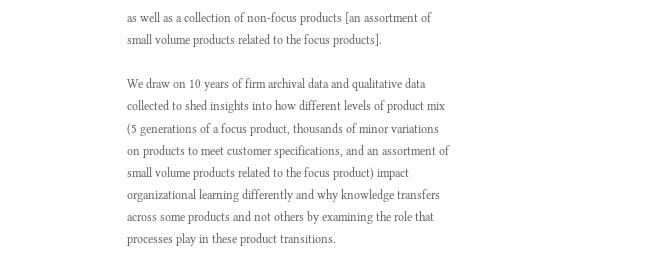as well as a collection of non-focus products [an assortment of small volume products related to the focus products].

We draw on 10 years of firm archival data and qualitative data collected to shed insights into how different levels of product mix (5 generations of a focus product, thousands of minor variations on products to meet customer specifications, and an assortment of small volume products related to the focus product) impact organizational learning differently and why knowledge transfers across some products and not others by examining the role that processes play in these product transitions.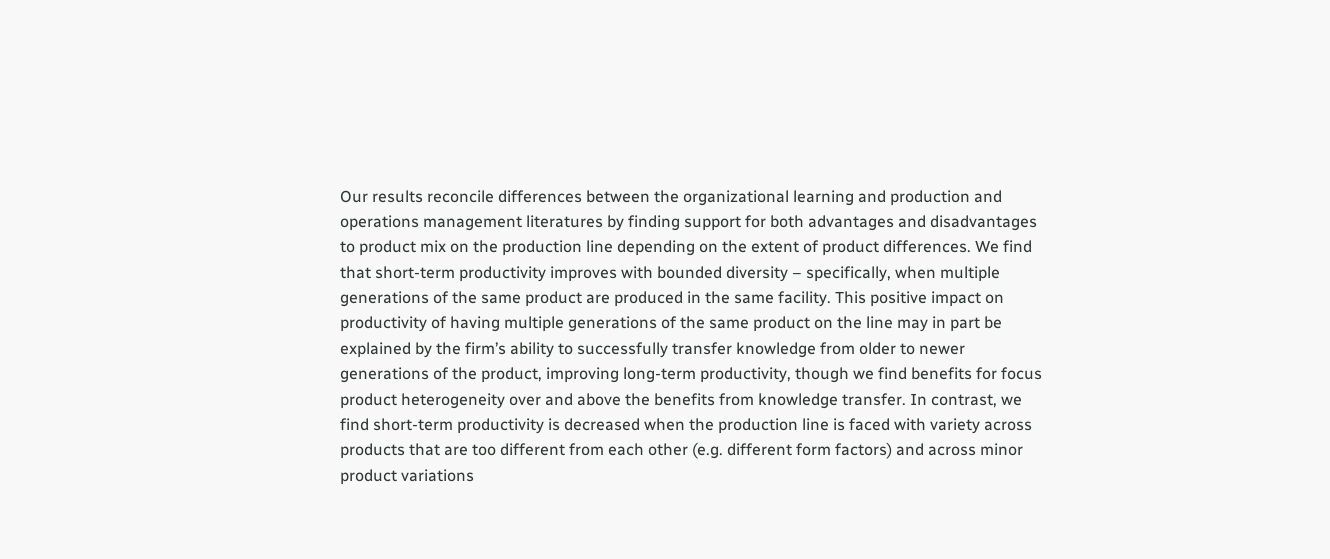Our results reconcile differences between the organizational learning and production and operations management literatures by finding support for both advantages and disadvantages to product mix on the production line depending on the extent of product differences. We find that short-term productivity improves with bounded diversity – specifically, when multiple generations of the same product are produced in the same facility. This positive impact on productivity of having multiple generations of the same product on the line may in part be explained by the firm’s ability to successfully transfer knowledge from older to newer generations of the product, improving long-term productivity, though we find benefits for focus product heterogeneity over and above the benefits from knowledge transfer. In contrast, we find short-term productivity is decreased when the production line is faced with variety across products that are too different from each other (e.g. different form factors) and across minor product variations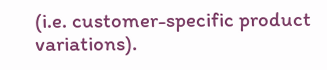(i.e. customer-specific product variations).